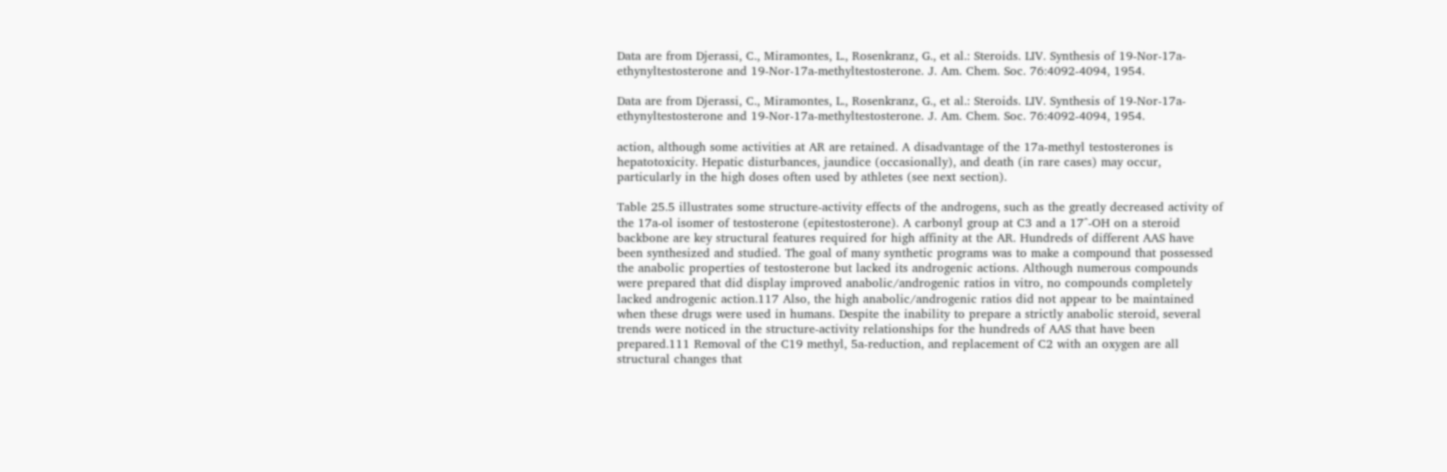Data are from Djerassi, C., Miramontes, L., Rosenkranz, G., et al.: Steroids. LIV. Synthesis of 19-Nor-17a-ethynyltestosterone and 19-Nor-17a-methyltestosterone. J. Am. Chem. Soc. 76:4092-4094, 1954.

Data are from Djerassi, C., Miramontes, L., Rosenkranz, G., et al.: Steroids. LIV. Synthesis of 19-Nor-17a-ethynyltestosterone and 19-Nor-17a-methyltestosterone. J. Am. Chem. Soc. 76:4092-4094, 1954.

action, although some activities at AR are retained. A disadvantage of the 17a-methyl testosterones is hepatotoxicity. Hepatic disturbances, jaundice (occasionally), and death (in rare cases) may occur, particularly in the high doses often used by athletes (see next section).

Table 25.5 illustrates some structure-activity effects of the androgens, such as the greatly decreased activity of the 17a-ol isomer of testosterone (epitestosterone). A carbonyl group at C3 and a 17^-OH on a steroid backbone are key structural features required for high affinity at the AR. Hundreds of different AAS have been synthesized and studied. The goal of many synthetic programs was to make a compound that possessed the anabolic properties of testosterone but lacked its androgenic actions. Although numerous compounds were prepared that did display improved anabolic/androgenic ratios in vitro, no compounds completely lacked androgenic action.117 Also, the high anabolic/androgenic ratios did not appear to be maintained when these drugs were used in humans. Despite the inability to prepare a strictly anabolic steroid, several trends were noticed in the structure-activity relationships for the hundreds of AAS that have been prepared.111 Removal of the C19 methyl, 5a-reduction, and replacement of C2 with an oxygen are all structural changes that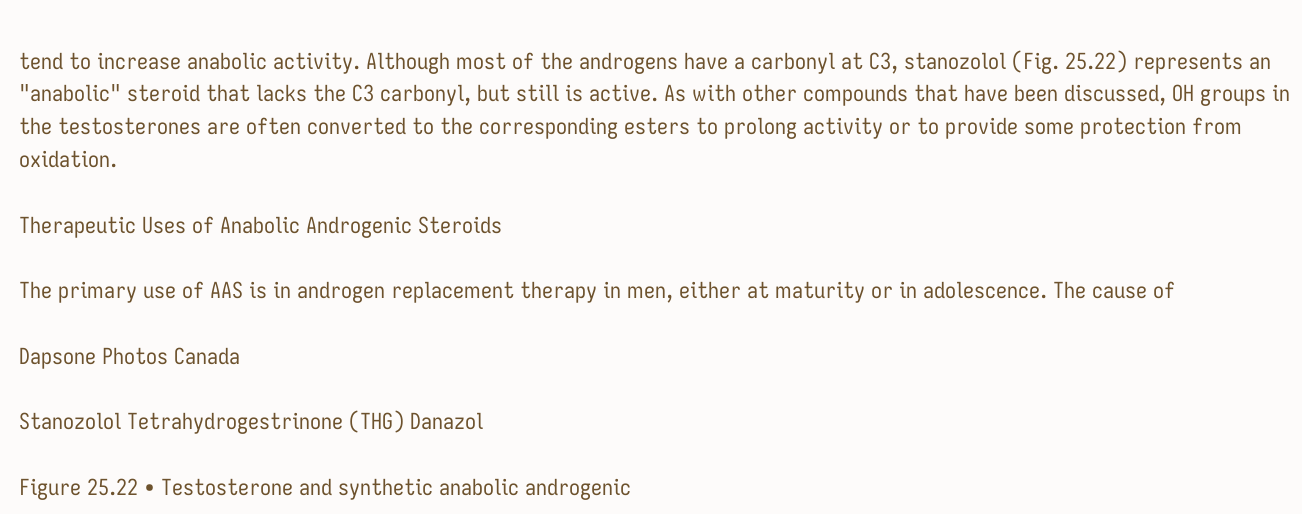tend to increase anabolic activity. Although most of the androgens have a carbonyl at C3, stanozolol (Fig. 25.22) represents an "anabolic" steroid that lacks the C3 carbonyl, but still is active. As with other compounds that have been discussed, OH groups in the testosterones are often converted to the corresponding esters to prolong activity or to provide some protection from oxidation.

Therapeutic Uses of Anabolic Androgenic Steroids

The primary use of AAS is in androgen replacement therapy in men, either at maturity or in adolescence. The cause of

Dapsone Photos Canada

Stanozolol Tetrahydrogestrinone (THG) Danazol

Figure 25.22 • Testosterone and synthetic anabolic androgenic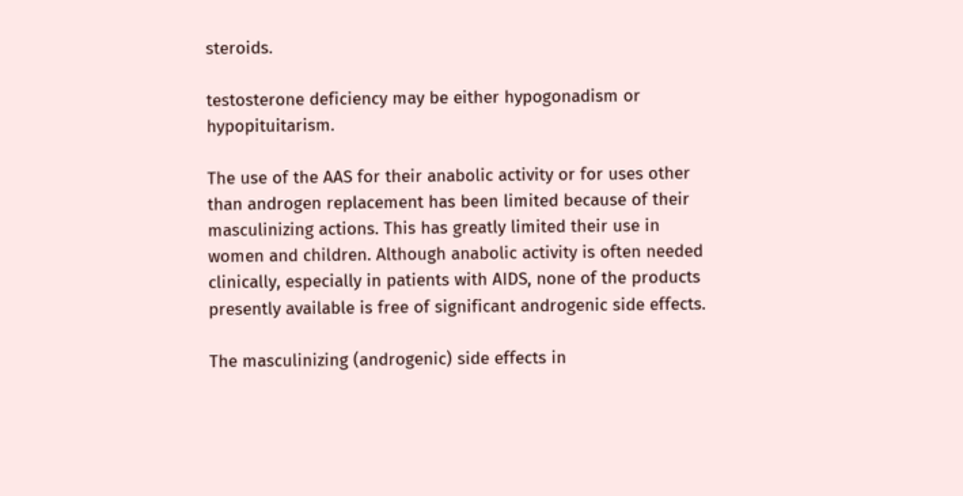steroids.

testosterone deficiency may be either hypogonadism or hypopituitarism.

The use of the AAS for their anabolic activity or for uses other than androgen replacement has been limited because of their masculinizing actions. This has greatly limited their use in women and children. Although anabolic activity is often needed clinically, especially in patients with AIDS, none of the products presently available is free of significant androgenic side effects.

The masculinizing (androgenic) side effects in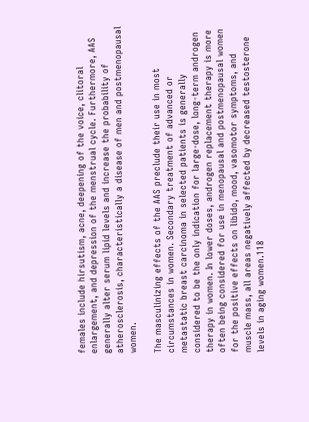females include hirsutism, acne, deepening of the voice, clitoral enlargement, and depression of the menstrual cycle. Furthermore, AAS generally alter serum lipid levels and increase the probability of atherosclerosis, characteristically a disease of men and postmenopausal women.

The masculinizing effects of the AAS preclude their use in most circumstances in women. Secondary treatment of advanced or metastatic breast carcinoma in selected patients is generally considered to be the only indication for large-dose, long-term androgen therapy in women. In lower doses, androgen replacement therapy is more often being considered for use in menopausal and postmenopausal women for the positive effects on libido, mood, vasomotor symptoms, and muscle mass, all areas negatively affected by decreased testosterone levels in aging women.118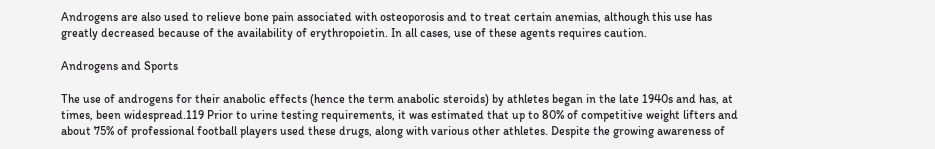Androgens are also used to relieve bone pain associated with osteoporosis and to treat certain anemias, although this use has greatly decreased because of the availability of erythropoietin. In all cases, use of these agents requires caution.

Androgens and Sports

The use of androgens for their anabolic effects (hence the term anabolic steroids) by athletes began in the late 1940s and has, at times, been widespread.119 Prior to urine testing requirements, it was estimated that up to 80% of competitive weight lifters and about 75% of professional football players used these drugs, along with various other athletes. Despite the growing awareness of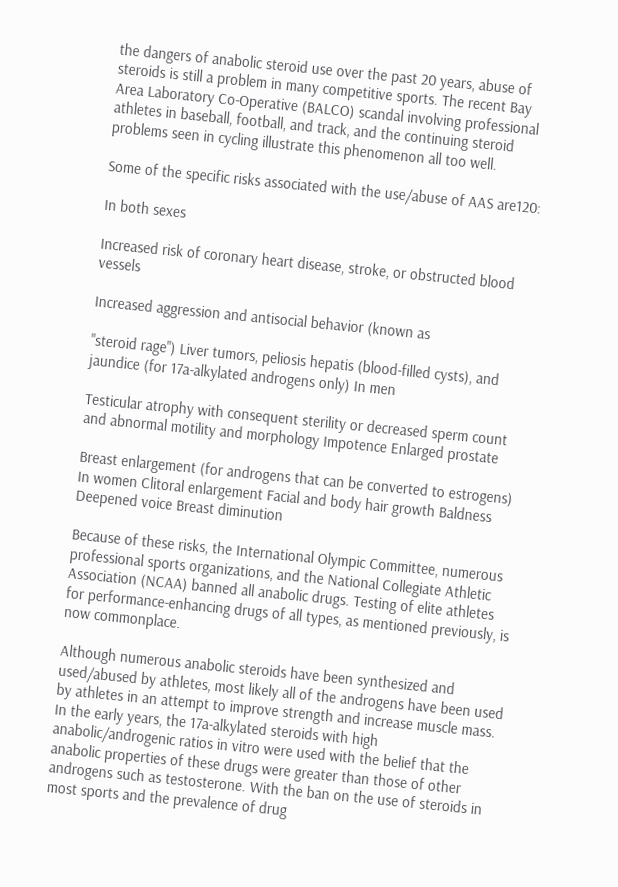the dangers of anabolic steroid use over the past 20 years, abuse of steroids is still a problem in many competitive sports. The recent Bay Area Laboratory Co-Operative (BALCO) scandal involving professional athletes in baseball, football, and track, and the continuing steroid problems seen in cycling illustrate this phenomenon all too well.

Some of the specific risks associated with the use/abuse of AAS are120:

In both sexes

Increased risk of coronary heart disease, stroke, or obstructed blood vessels

Increased aggression and antisocial behavior (known as

"steroid rage") Liver tumors, peliosis hepatis (blood-filled cysts), and jaundice (for 17a-alkylated androgens only) In men

Testicular atrophy with consequent sterility or decreased sperm count and abnormal motility and morphology Impotence Enlarged prostate

Breast enlargement (for androgens that can be converted to estrogens) In women Clitoral enlargement Facial and body hair growth Baldness Deepened voice Breast diminution

Because of these risks, the International Olympic Committee, numerous professional sports organizations, and the National Collegiate Athletic Association (NCAA) banned all anabolic drugs. Testing of elite athletes for performance-enhancing drugs of all types, as mentioned previously, is now commonplace.

Although numerous anabolic steroids have been synthesized and used/abused by athletes, most likely all of the androgens have been used by athletes in an attempt to improve strength and increase muscle mass. In the early years, the 17a-alkylated steroids with high anabolic/androgenic ratios in vitro were used with the belief that the anabolic properties of these drugs were greater than those of other androgens such as testosterone. With the ban on the use of steroids in most sports and the prevalence of drug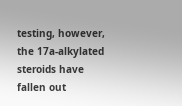testing, however, the 17a-alkylated steroids have fallen out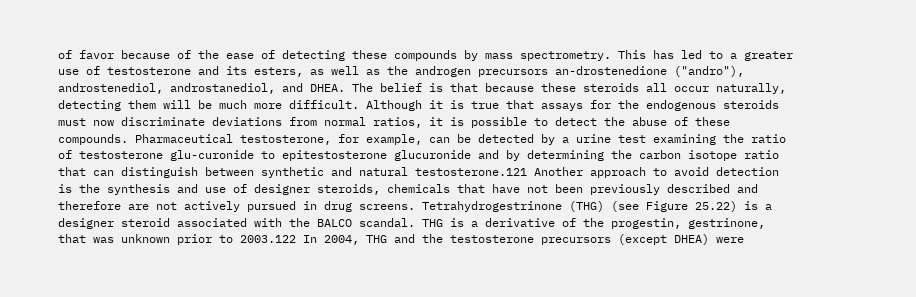of favor because of the ease of detecting these compounds by mass spectrometry. This has led to a greater use of testosterone and its esters, as well as the androgen precursors an-drostenedione ("andro"), androstenediol, androstanediol, and DHEA. The belief is that because these steroids all occur naturally, detecting them will be much more difficult. Although it is true that assays for the endogenous steroids must now discriminate deviations from normal ratios, it is possible to detect the abuse of these compounds. Pharmaceutical testosterone, for example, can be detected by a urine test examining the ratio of testosterone glu-curonide to epitestosterone glucuronide and by determining the carbon isotope ratio that can distinguish between synthetic and natural testosterone.121 Another approach to avoid detection is the synthesis and use of designer steroids, chemicals that have not been previously described and therefore are not actively pursued in drug screens. Tetrahydrogestrinone (THG) (see Figure 25.22) is a designer steroid associated with the BALCO scandal. THG is a derivative of the progestin, gestrinone, that was unknown prior to 2003.122 In 2004, THG and the testosterone precursors (except DHEA) were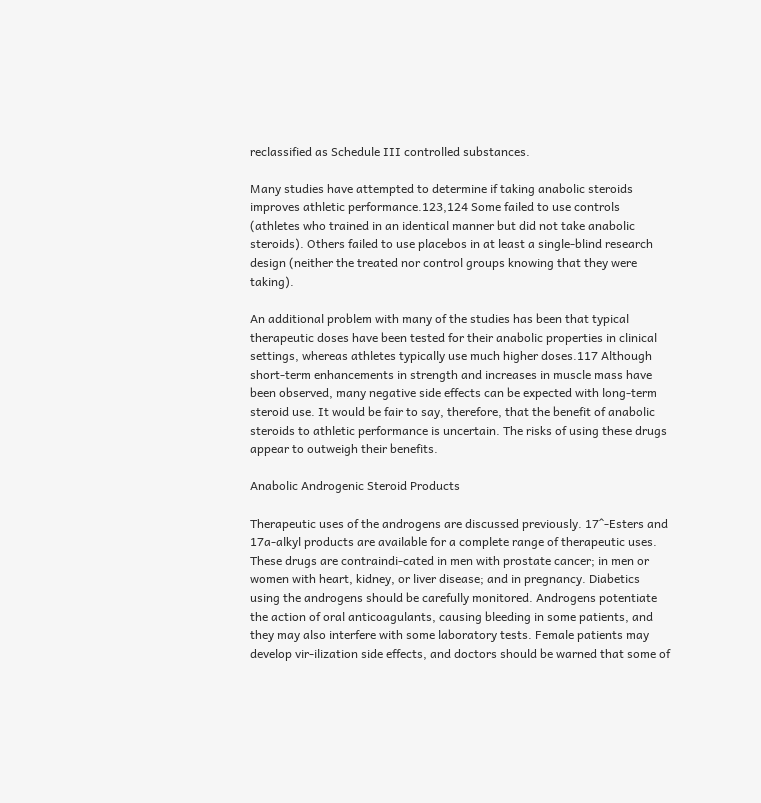reclassified as Schedule III controlled substances.

Many studies have attempted to determine if taking anabolic steroids improves athletic performance.123,124 Some failed to use controls (athletes who trained in an identical manner but did not take anabolic steroids). Others failed to use placebos in at least a single-blind research design (neither the treated nor control groups knowing that they were taking).

An additional problem with many of the studies has been that typical therapeutic doses have been tested for their anabolic properties in clinical settings, whereas athletes typically use much higher doses.117 Although short-term enhancements in strength and increases in muscle mass have been observed, many negative side effects can be expected with long-term steroid use. It would be fair to say, therefore, that the benefit of anabolic steroids to athletic performance is uncertain. The risks of using these drugs appear to outweigh their benefits.

Anabolic Androgenic Steroid Products

Therapeutic uses of the androgens are discussed previously. 17^-Esters and 17a-alkyl products are available for a complete range of therapeutic uses. These drugs are contraindi-cated in men with prostate cancer; in men or women with heart, kidney, or liver disease; and in pregnancy. Diabetics using the androgens should be carefully monitored. Androgens potentiate the action of oral anticoagulants, causing bleeding in some patients, and they may also interfere with some laboratory tests. Female patients may develop vir-ilization side effects, and doctors should be warned that some of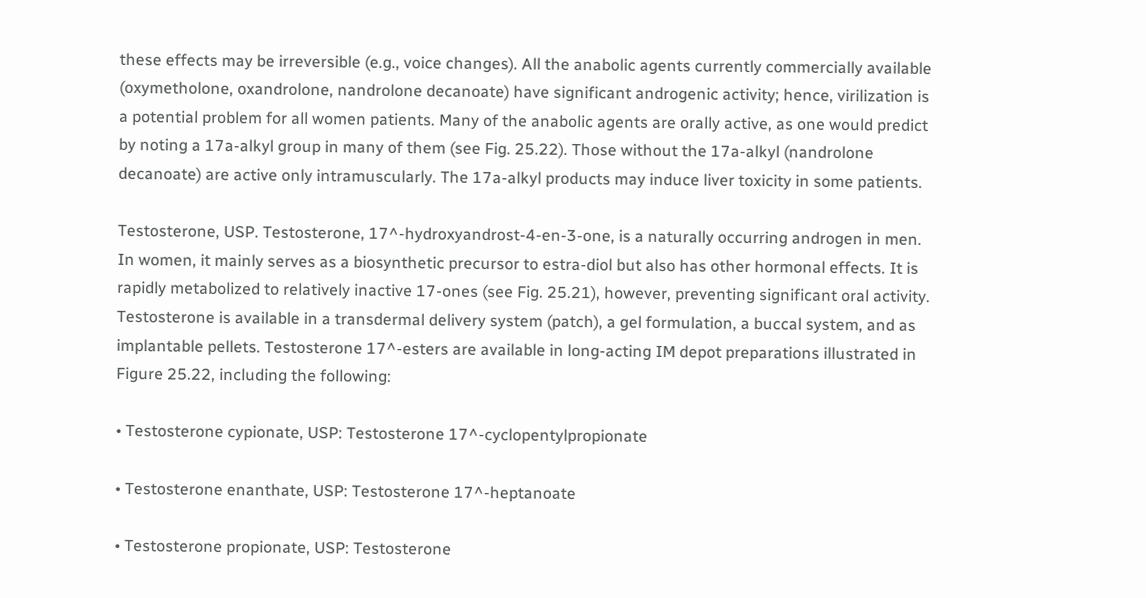these effects may be irreversible (e.g., voice changes). All the anabolic agents currently commercially available (oxymetholone, oxandrolone, nandrolone decanoate) have significant androgenic activity; hence, virilization is a potential problem for all women patients. Many of the anabolic agents are orally active, as one would predict by noting a 17a-alkyl group in many of them (see Fig. 25.22). Those without the 17a-alkyl (nandrolone decanoate) are active only intramuscularly. The 17a-alkyl products may induce liver toxicity in some patients.

Testosterone, USP. Testosterone, 17^-hydroxyandrost-4-en-3-one, is a naturally occurring androgen in men. In women, it mainly serves as a biosynthetic precursor to estra-diol but also has other hormonal effects. It is rapidly metabolized to relatively inactive 17-ones (see Fig. 25.21), however, preventing significant oral activity. Testosterone is available in a transdermal delivery system (patch), a gel formulation, a buccal system, and as implantable pellets. Testosterone 17^-esters are available in long-acting IM depot preparations illustrated in Figure 25.22, including the following:

• Testosterone cypionate, USP: Testosterone 17^-cyclopentylpropionate

• Testosterone enanthate, USP: Testosterone 17^-heptanoate

• Testosterone propionate, USP: Testosterone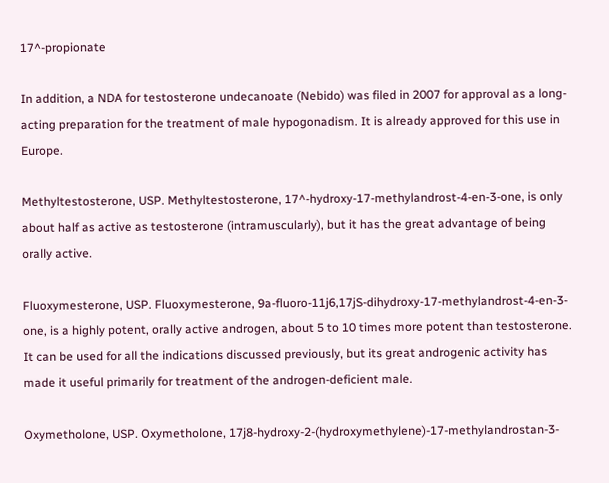17^-propionate

In addition, a NDA for testosterone undecanoate (Nebido) was filed in 2007 for approval as a long-acting preparation for the treatment of male hypogonadism. It is already approved for this use in Europe.

Methyltestosterone, USP. Methyltestosterone, 17^-hydroxy-17-methylandrost-4-en-3-one, is only about half as active as testosterone (intramuscularly), but it has the great advantage of being orally active.

Fluoxymesterone, USP. Fluoxymesterone, 9a-fluoro-11j6,17jS-dihydroxy-17-methylandrost-4-en-3-one, is a highly potent, orally active androgen, about 5 to 10 times more potent than testosterone. It can be used for all the indications discussed previously, but its great androgenic activity has made it useful primarily for treatment of the androgen-deficient male.

Oxymetholone, USP. Oxymetholone, 17j8-hydroxy-2-(hydroxymethylene)-17-methylandrostan-3-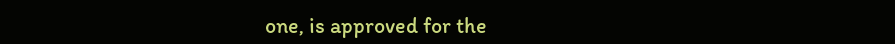one, is approved for the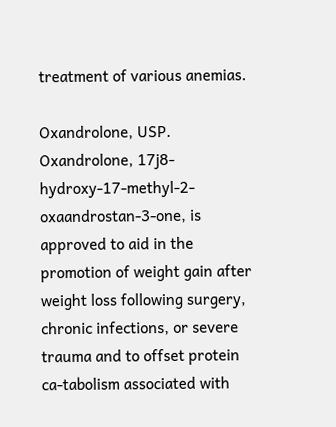treatment of various anemias.

Oxandrolone, USP. Oxandrolone, 17j8-hydroxy-17-methyl-2-oxaandrostan-3-one, is approved to aid in the promotion of weight gain after weight loss following surgery, chronic infections, or severe trauma and to offset protein ca-tabolism associated with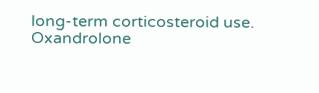long-term corticosteroid use. Oxandrolone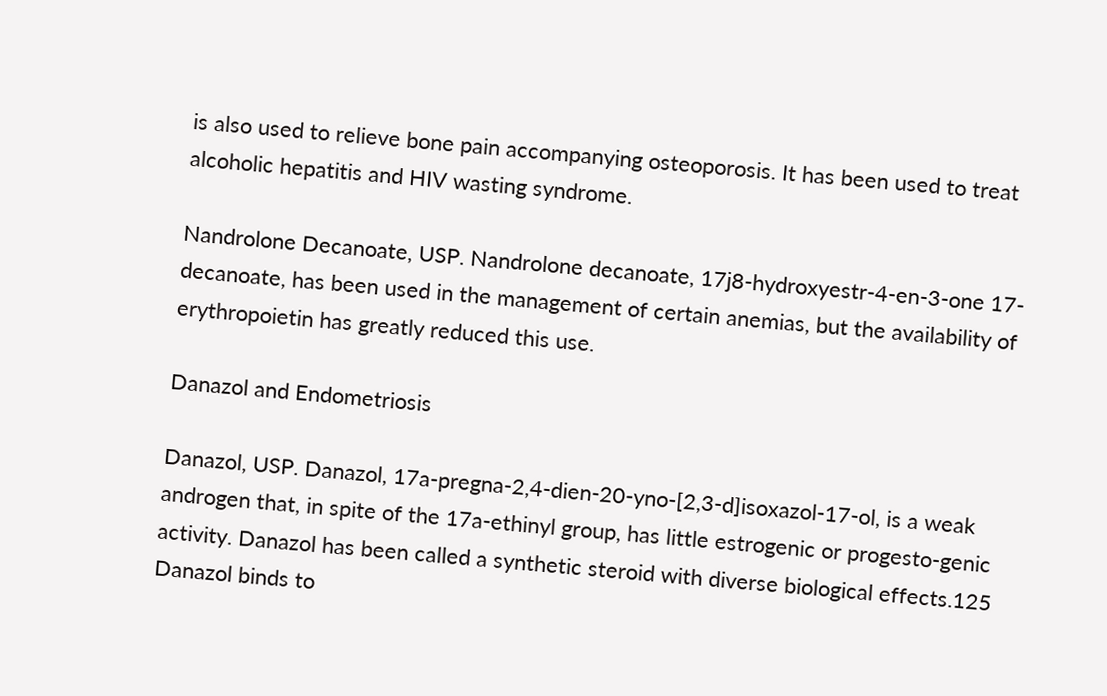is also used to relieve bone pain accompanying osteoporosis. It has been used to treat alcoholic hepatitis and HIV wasting syndrome.

Nandrolone Decanoate, USP. Nandrolone decanoate, 17j8-hydroxyestr-4-en-3-one 17-decanoate, has been used in the management of certain anemias, but the availability of erythropoietin has greatly reduced this use.

Danazol and Endometriosis

Danazol, USP. Danazol, 17a-pregna-2,4-dien-20-yno-[2,3-d]isoxazol-17-ol, is a weak androgen that, in spite of the 17a-ethinyl group, has little estrogenic or progesto-genic activity. Danazol has been called a synthetic steroid with diverse biological effects.125 Danazol binds to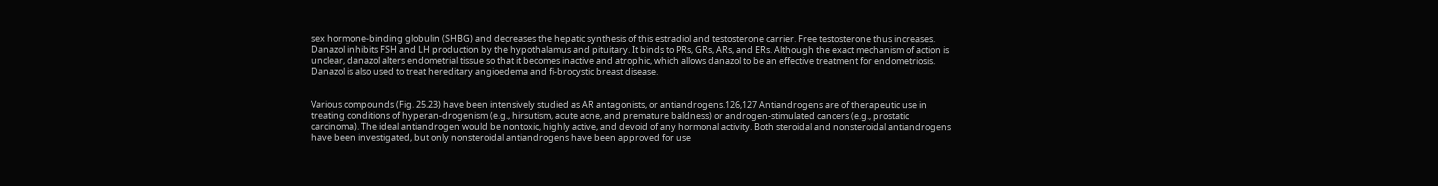sex hormone-binding globulin (SHBG) and decreases the hepatic synthesis of this estradiol and testosterone carrier. Free testosterone thus increases. Danazol inhibits FSH and LH production by the hypothalamus and pituitary. It binds to PRs, GRs, ARs, and ERs. Although the exact mechanism of action is unclear, danazol alters endometrial tissue so that it becomes inactive and atrophic, which allows danazol to be an effective treatment for endometriosis. Danazol is also used to treat hereditary angioedema and fi-brocystic breast disease.


Various compounds (Fig. 25.23) have been intensively studied as AR antagonists, or antiandrogens.126,127 Antiandrogens are of therapeutic use in treating conditions of hyperan-drogenism (e.g., hirsutism, acute acne, and premature baldness) or androgen-stimulated cancers (e.g., prostatic carcinoma). The ideal antiandrogen would be nontoxic, highly active, and devoid of any hormonal activity. Both steroidal and nonsteroidal antiandrogens have been investigated, but only nonsteroidal antiandrogens have been approved for use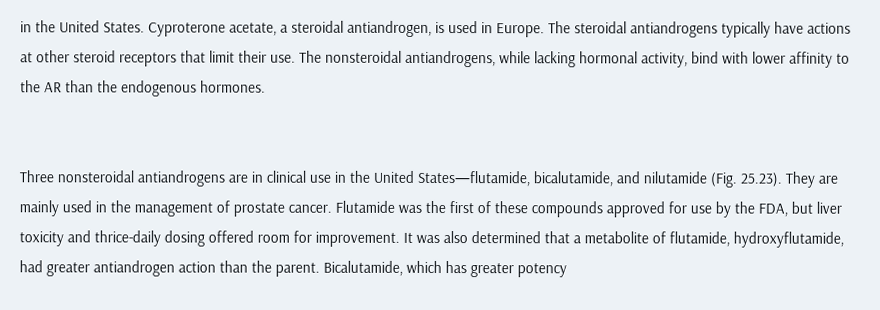in the United States. Cyproterone acetate, a steroidal antiandrogen, is used in Europe. The steroidal antiandrogens typically have actions at other steroid receptors that limit their use. The nonsteroidal antiandrogens, while lacking hormonal activity, bind with lower affinity to the AR than the endogenous hormones.


Three nonsteroidal antiandrogens are in clinical use in the United States—flutamide, bicalutamide, and nilutamide (Fig. 25.23). They are mainly used in the management of prostate cancer. Flutamide was the first of these compounds approved for use by the FDA, but liver toxicity and thrice-daily dosing offered room for improvement. It was also determined that a metabolite of flutamide, hydroxyflutamide, had greater antiandrogen action than the parent. Bicalutamide, which has greater potency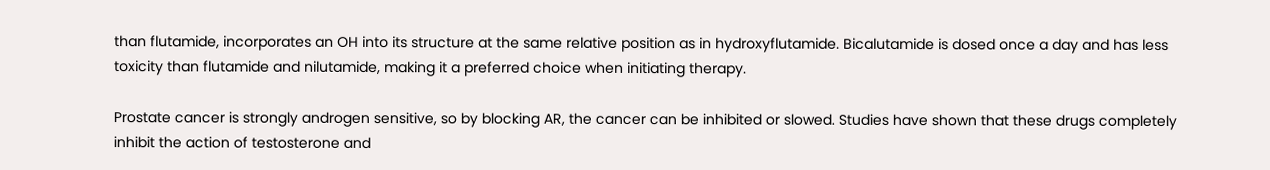than flutamide, incorporates an OH into its structure at the same relative position as in hydroxyflutamide. Bicalutamide is dosed once a day and has less toxicity than flutamide and nilutamide, making it a preferred choice when initiating therapy.

Prostate cancer is strongly androgen sensitive, so by blocking AR, the cancer can be inhibited or slowed. Studies have shown that these drugs completely inhibit the action of testosterone and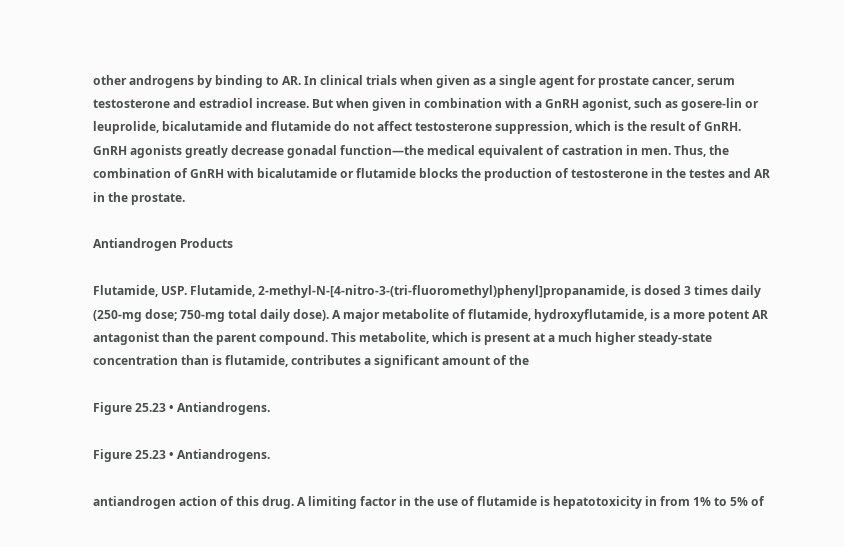other androgens by binding to AR. In clinical trials when given as a single agent for prostate cancer, serum testosterone and estradiol increase. But when given in combination with a GnRH agonist, such as gosere-lin or leuprolide, bicalutamide and flutamide do not affect testosterone suppression, which is the result of GnRH. GnRH agonists greatly decrease gonadal function—the medical equivalent of castration in men. Thus, the combination of GnRH with bicalutamide or flutamide blocks the production of testosterone in the testes and AR in the prostate.

Antiandrogen Products

Flutamide, USP. Flutamide, 2-methyl-N-[4-nitro-3-(tri-fluoromethyl)phenyl]propanamide, is dosed 3 times daily (250-mg dose; 750-mg total daily dose). A major metabolite of flutamide, hydroxyflutamide, is a more potent AR antagonist than the parent compound. This metabolite, which is present at a much higher steady-state concentration than is flutamide, contributes a significant amount of the

Figure 25.23 • Antiandrogens.

Figure 25.23 • Antiandrogens.

antiandrogen action of this drug. A limiting factor in the use of flutamide is hepatotoxicity in from 1% to 5% of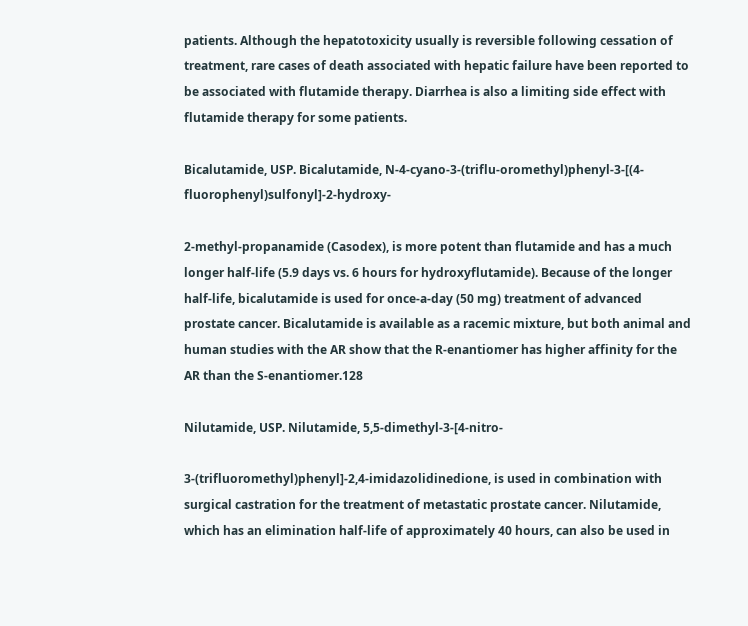patients. Although the hepatotoxicity usually is reversible following cessation of treatment, rare cases of death associated with hepatic failure have been reported to be associated with flutamide therapy. Diarrhea is also a limiting side effect with flutamide therapy for some patients.

Bicalutamide, USP. Bicalutamide, N-4-cyano-3-(triflu-oromethyl)phenyl-3-[(4-fluorophenyl)sulfonyl]-2-hydroxy-

2-methyl-propanamide (Casodex), is more potent than flutamide and has a much longer half-life (5.9 days vs. 6 hours for hydroxyflutamide). Because of the longer half-life, bicalutamide is used for once-a-day (50 mg) treatment of advanced prostate cancer. Bicalutamide is available as a racemic mixture, but both animal and human studies with the AR show that the R-enantiomer has higher affinity for the AR than the S-enantiomer.128

Nilutamide, USP. Nilutamide, 5,5-dimethyl-3-[4-nitro-

3-(trifluoromethyl)phenyl]-2,4-imidazolidinedione, is used in combination with surgical castration for the treatment of metastatic prostate cancer. Nilutamide, which has an elimination half-life of approximately 40 hours, can also be used in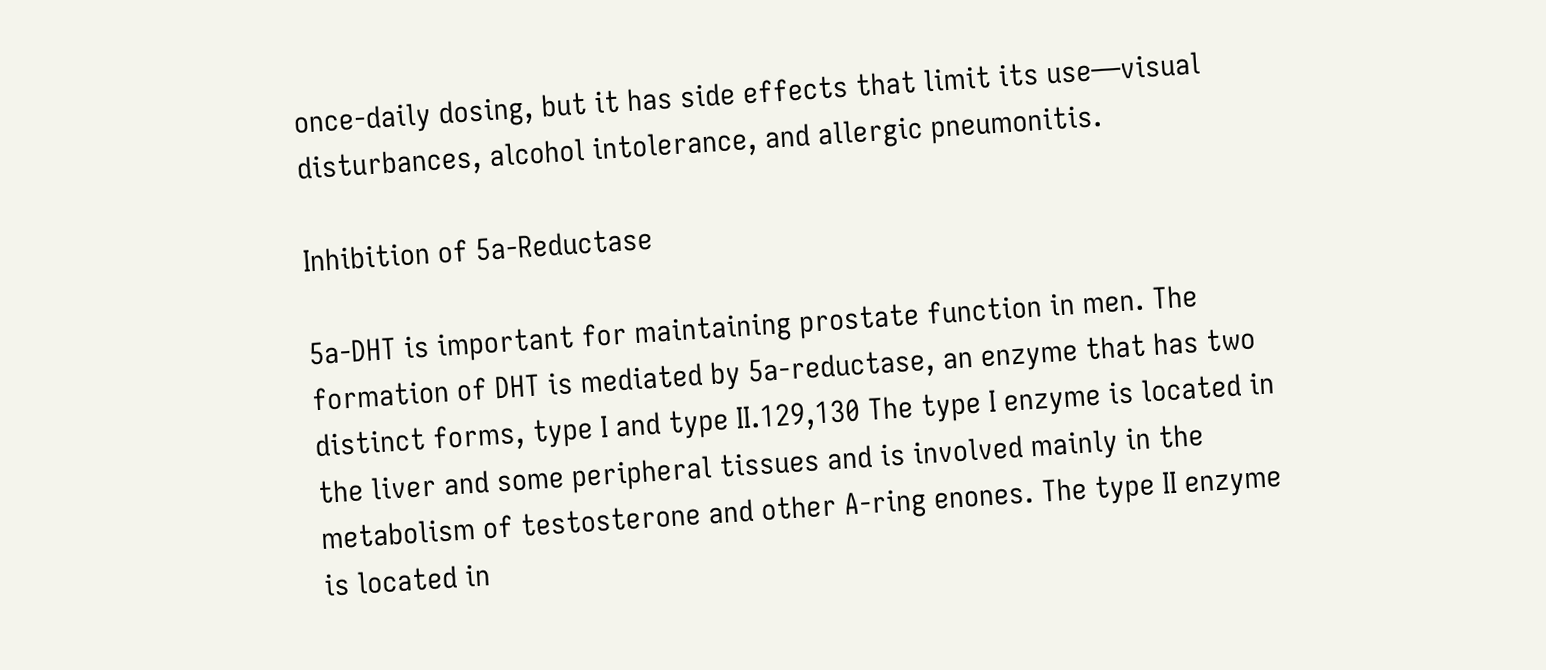once-daily dosing, but it has side effects that limit its use—visual disturbances, alcohol intolerance, and allergic pneumonitis.

Inhibition of 5a-Reductase

5a-DHT is important for maintaining prostate function in men. The formation of DHT is mediated by 5a-reductase, an enzyme that has two distinct forms, type I and type II.129,130 The type I enzyme is located in the liver and some peripheral tissues and is involved mainly in the metabolism of testosterone and other A-ring enones. The type II enzyme is located in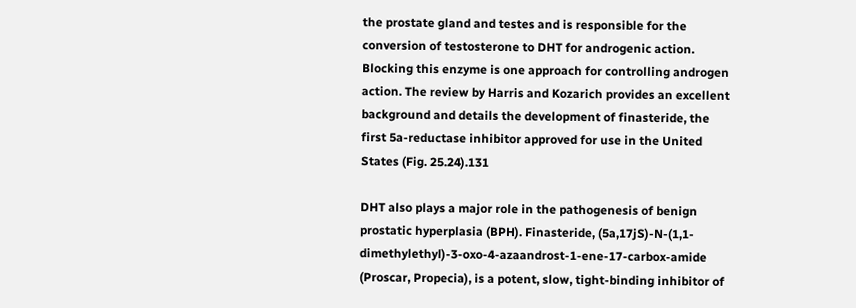the prostate gland and testes and is responsible for the conversion of testosterone to DHT for androgenic action. Blocking this enzyme is one approach for controlling androgen action. The review by Harris and Kozarich provides an excellent background and details the development of finasteride, the first 5a-reductase inhibitor approved for use in the United States (Fig. 25.24).131

DHT also plays a major role in the pathogenesis of benign prostatic hyperplasia (BPH). Finasteride, (5a,17jS)-N-(1,1-dimethylethyl)-3-oxo-4-azaandrost-1-ene-17-carbox-amide (Proscar, Propecia), is a potent, slow, tight-binding inhibitor of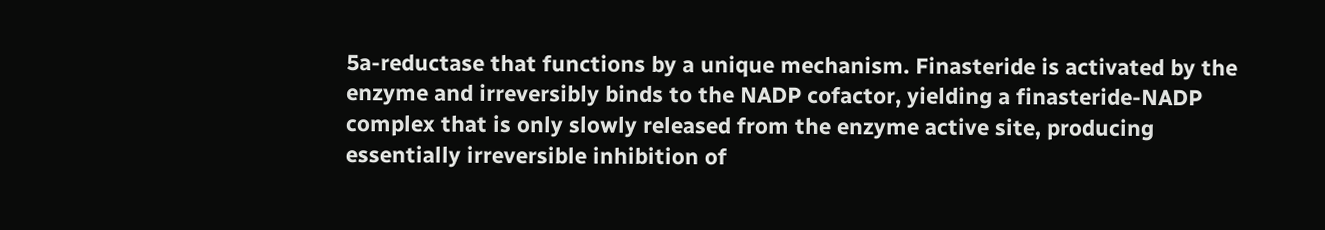5a-reductase that functions by a unique mechanism. Finasteride is activated by the enzyme and irreversibly binds to the NADP cofactor, yielding a finasteride-NADP complex that is only slowly released from the enzyme active site, producing essentially irreversible inhibition of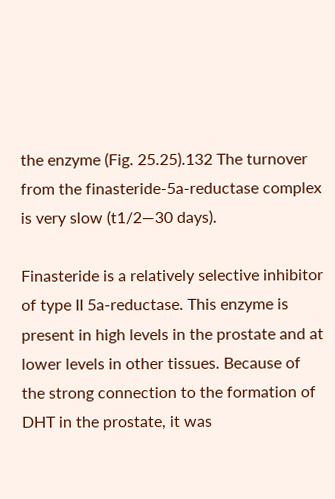the enzyme (Fig. 25.25).132 The turnover from the finasteride-5a-reductase complex is very slow (t1/2—30 days).

Finasteride is a relatively selective inhibitor of type II 5a-reductase. This enzyme is present in high levels in the prostate and at lower levels in other tissues. Because of the strong connection to the formation of DHT in the prostate, it was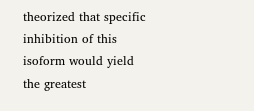theorized that specific inhibition of this isoform would yield the greatest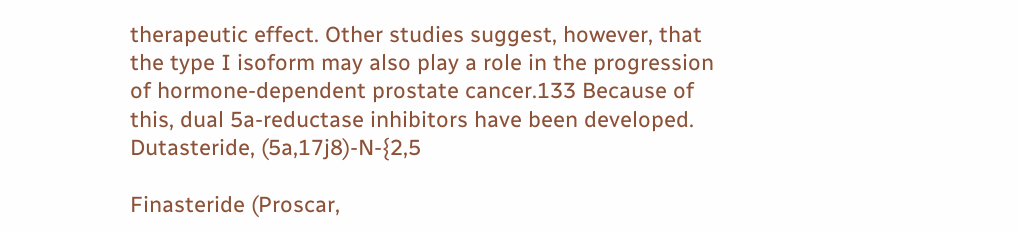therapeutic effect. Other studies suggest, however, that the type I isoform may also play a role in the progression of hormone-dependent prostate cancer.133 Because of this, dual 5a-reductase inhibitors have been developed. Dutasteride, (5a,17j8)-N-{2,5

Finasteride (Proscar,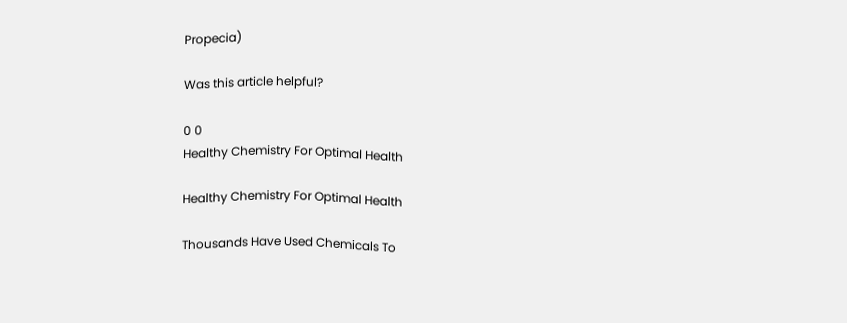Propecia)

Was this article helpful?

0 0
Healthy Chemistry For Optimal Health

Healthy Chemistry For Optimal Health

Thousands Have Used Chemicals To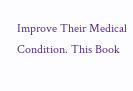Improve Their Medical Condition. This Book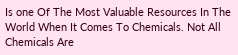Is one Of The Most Valuable Resources In The World When It Comes To Chemicals. Not All Chemicals Are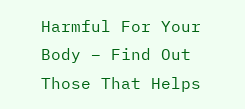Harmful For Your Body – Find Out Those That Helps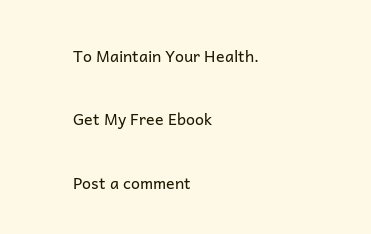To Maintain Your Health.

Get My Free Ebook

Post a comment